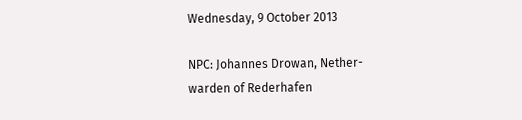Wednesday, 9 October 2013

NPC: Johannes Drowan, Nether-warden of Rederhafen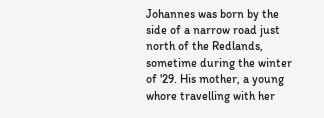Johannes was born by the side of a narrow road just north of the Redlands, sometime during the winter of '29. His mother, a young whore travelling with her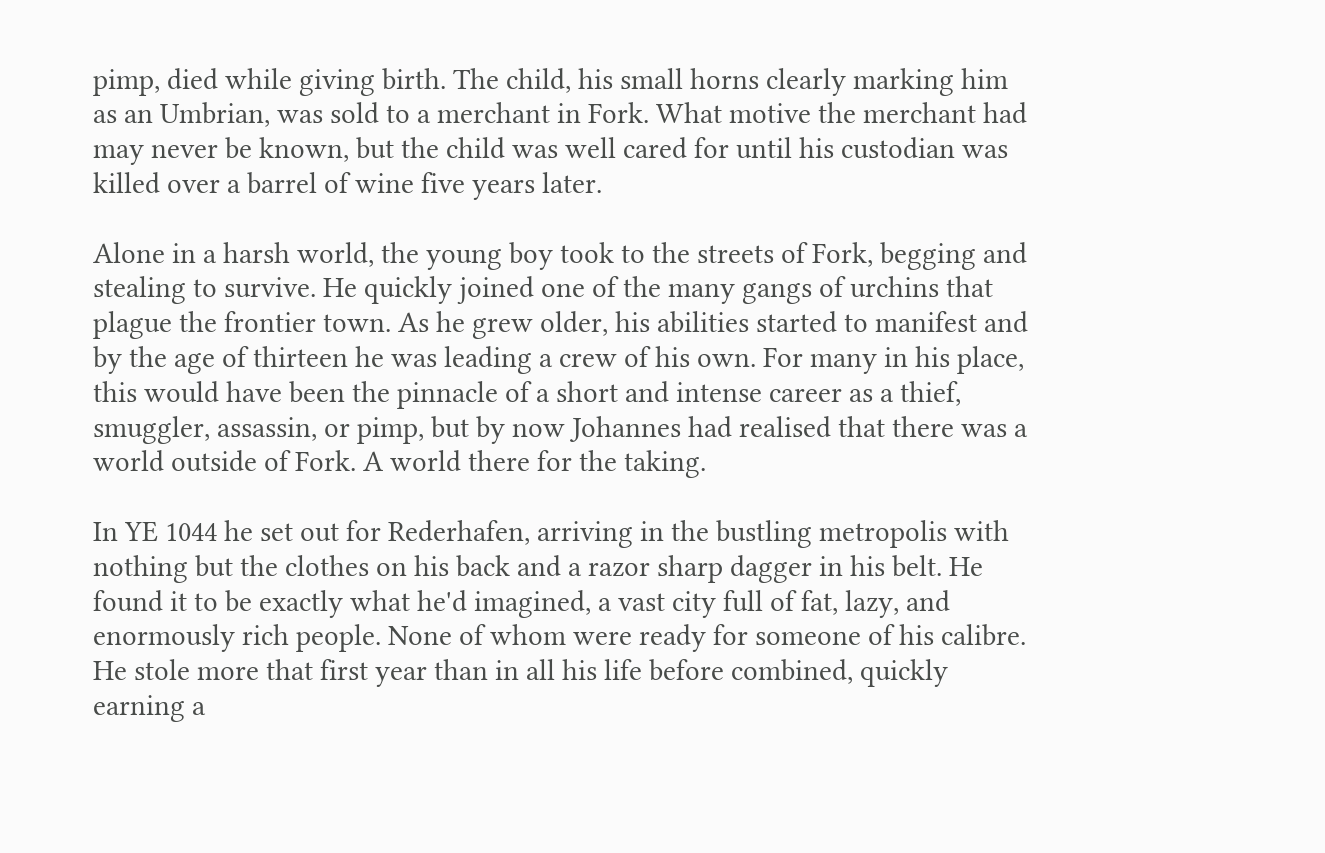pimp, died while giving birth. The child, his small horns clearly marking him as an Umbrian, was sold to a merchant in Fork. What motive the merchant had may never be known, but the child was well cared for until his custodian was killed over a barrel of wine five years later.

Alone in a harsh world, the young boy took to the streets of Fork, begging and stealing to survive. He quickly joined one of the many gangs of urchins that plague the frontier town. As he grew older, his abilities started to manifest and by the age of thirteen he was leading a crew of his own. For many in his place, this would have been the pinnacle of a short and intense career as a thief, smuggler, assassin, or pimp, but by now Johannes had realised that there was a world outside of Fork. A world there for the taking.

In YE 1044 he set out for Rederhafen, arriving in the bustling metropolis with nothing but the clothes on his back and a razor sharp dagger in his belt. He found it to be exactly what he'd imagined, a vast city full of fat, lazy, and enormously rich people. None of whom were ready for someone of his calibre. He stole more that first year than in all his life before combined, quickly earning a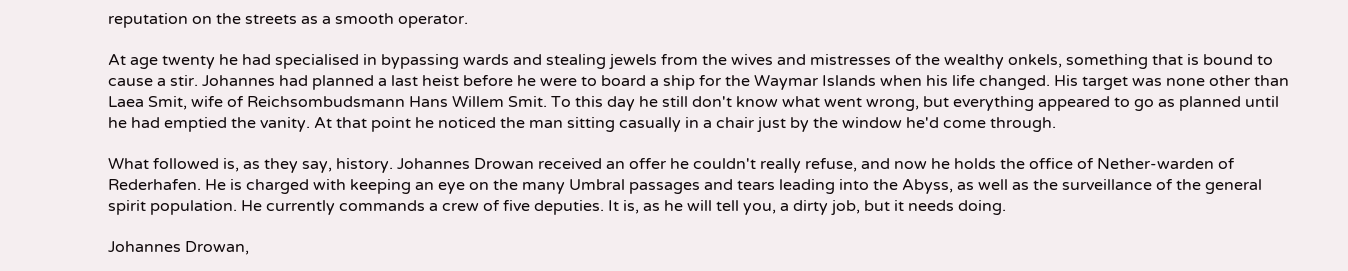reputation on the streets as a smooth operator.

At age twenty he had specialised in bypassing wards and stealing jewels from the wives and mistresses of the wealthy onkels, something that is bound to cause a stir. Johannes had planned a last heist before he were to board a ship for the Waymar Islands when his life changed. His target was none other than Laea Smit, wife of Reichsombudsmann Hans Willem Smit. To this day he still don't know what went wrong, but everything appeared to go as planned until he had emptied the vanity. At that point he noticed the man sitting casually in a chair just by the window he'd come through.

What followed is, as they say, history. Johannes Drowan received an offer he couldn't really refuse, and now he holds the office of Nether-warden of Rederhafen. He is charged with keeping an eye on the many Umbral passages and tears leading into the Abyss, as well as the surveillance of the general spirit population. He currently commands a crew of five deputies. It is, as he will tell you, a dirty job, but it needs doing.

Johannes Drowan,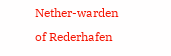Nether-warden of Rederhafen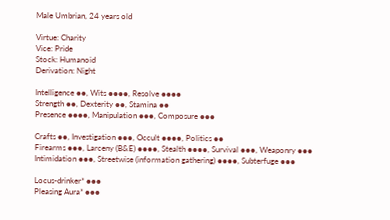Male Umbrian, 24 years old

Virtue: Charity
Vice: Pride
Stock: Humanoid
Derivation: Night

Intelligence ●●, Wits ●●●●, Resolve ●●●●
Strength ●●, Dexterity ●●, Stamina ●●
Presence ●●●●, Manipulation ●●●, Composure ●●●

Crafts ●●, Investigation ●●●, Occult ●●●●, Politics ●●
Firearms ●●●, Larceny (B&E) ●●●●, Stealth ●●●●, Survival ●●●, Weaponry ●●●
Intimidation ●●●, Streetwise (information gathering) ●●●●, Subterfuge ●●●

Locus-drinker* ●●●
Pleasing Aura* ●●●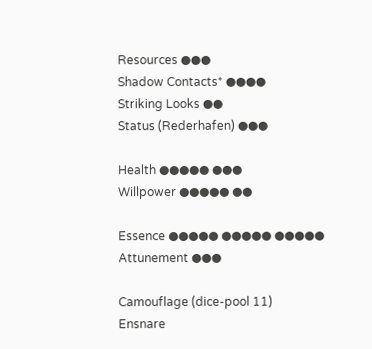Resources ●●●
Shadow Contacts* ●●●●
Striking Looks ●●
Status (Rederhafen) ●●●

Health ●●●●● ●●●
Willpower ●●●●● ●●

Essence ●●●●● ●●●●● ●●●●●
Attunement ●●●

Camouflage (dice-pool 11)
Ensnare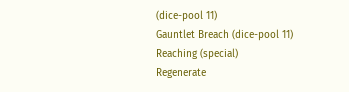(dice-pool 11)
Gauntlet Breach (dice-pool 11)
Reaching (special)
Regenerate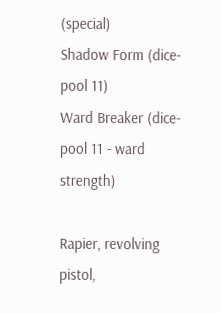(special)
Shadow Form (dice-pool 11)
Ward Breaker (dice-pool 11 - ward strength)

Rapier, revolving pistol,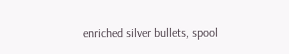enriched silver bullets, spool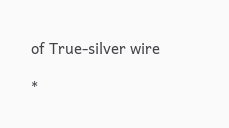of True-silver wire

*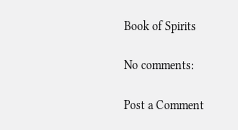Book of Spirits

No comments:

Post a Comment